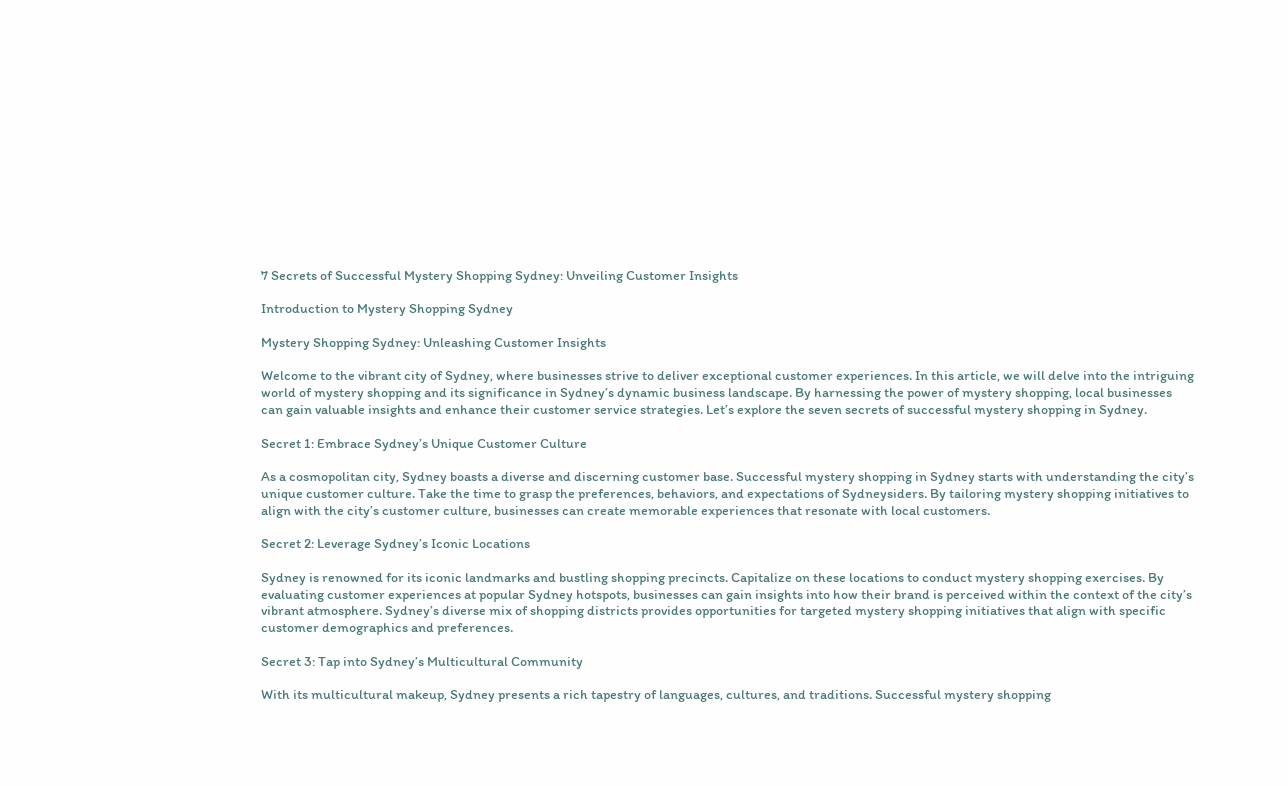7 Secrets of Successful Mystery Shopping Sydney: Unveiling Customer Insights

Introduction to Mystery Shopping Sydney

Mystery Shopping Sydney: Unleashing Customer Insights

Welcome to the vibrant city of Sydney, where businesses strive to deliver exceptional customer experiences. In this article, we will delve into the intriguing world of mystery shopping and its significance in Sydney’s dynamic business landscape. By harnessing the power of mystery shopping, local businesses can gain valuable insights and enhance their customer service strategies. Let’s explore the seven secrets of successful mystery shopping in Sydney.

Secret 1: Embrace Sydney’s Unique Customer Culture

As a cosmopolitan city, Sydney boasts a diverse and discerning customer base. Successful mystery shopping in Sydney starts with understanding the city’s unique customer culture. Take the time to grasp the preferences, behaviors, and expectations of Sydneysiders. By tailoring mystery shopping initiatives to align with the city’s customer culture, businesses can create memorable experiences that resonate with local customers.

Secret 2: Leverage Sydney’s Iconic Locations

Sydney is renowned for its iconic landmarks and bustling shopping precincts. Capitalize on these locations to conduct mystery shopping exercises. By evaluating customer experiences at popular Sydney hotspots, businesses can gain insights into how their brand is perceived within the context of the city’s vibrant atmosphere. Sydney’s diverse mix of shopping districts provides opportunities for targeted mystery shopping initiatives that align with specific customer demographics and preferences.

Secret 3: Tap into Sydney’s Multicultural Community

With its multicultural makeup, Sydney presents a rich tapestry of languages, cultures, and traditions. Successful mystery shopping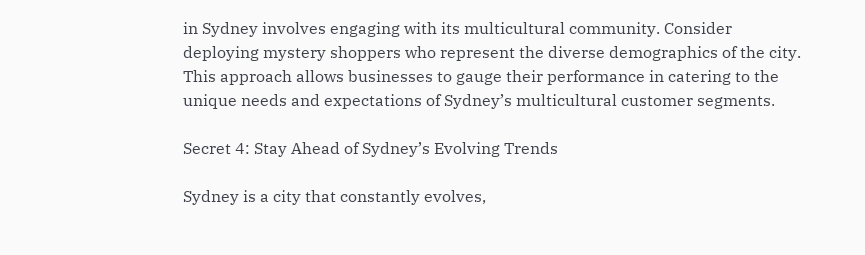in Sydney involves engaging with its multicultural community. Consider deploying mystery shoppers who represent the diverse demographics of the city. This approach allows businesses to gauge their performance in catering to the unique needs and expectations of Sydney’s multicultural customer segments.

Secret 4: Stay Ahead of Sydney’s Evolving Trends

Sydney is a city that constantly evolves,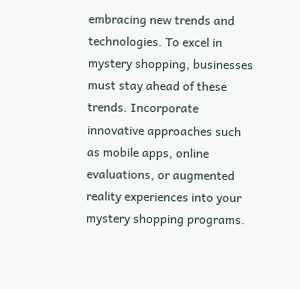embracing new trends and technologies. To excel in mystery shopping, businesses must stay ahead of these trends. Incorporate innovative approaches such as mobile apps, online evaluations, or augmented reality experiences into your mystery shopping programs.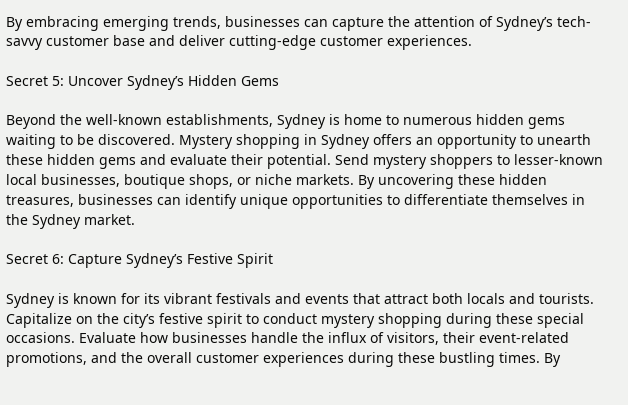By embracing emerging trends, businesses can capture the attention of Sydney’s tech-savvy customer base and deliver cutting-edge customer experiences.

Secret 5: Uncover Sydney’s Hidden Gems

Beyond the well-known establishments, Sydney is home to numerous hidden gems waiting to be discovered. Mystery shopping in Sydney offers an opportunity to unearth these hidden gems and evaluate their potential. Send mystery shoppers to lesser-known local businesses, boutique shops, or niche markets. By uncovering these hidden treasures, businesses can identify unique opportunities to differentiate themselves in the Sydney market.

Secret 6: Capture Sydney’s Festive Spirit

Sydney is known for its vibrant festivals and events that attract both locals and tourists. Capitalize on the city’s festive spirit to conduct mystery shopping during these special occasions. Evaluate how businesses handle the influx of visitors, their event-related promotions, and the overall customer experiences during these bustling times. By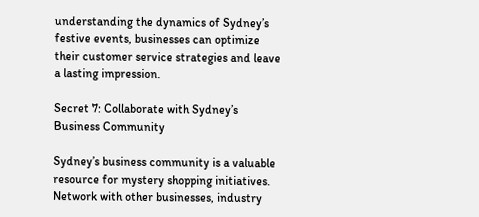understanding the dynamics of Sydney’s festive events, businesses can optimize their customer service strategies and leave a lasting impression.

Secret 7: Collaborate with Sydney’s Business Community

Sydney’s business community is a valuable resource for mystery shopping initiatives. Network with other businesses, industry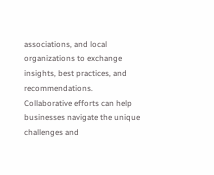associations, and local organizations to exchange insights, best practices, and recommendations. Collaborative efforts can help businesses navigate the unique challenges and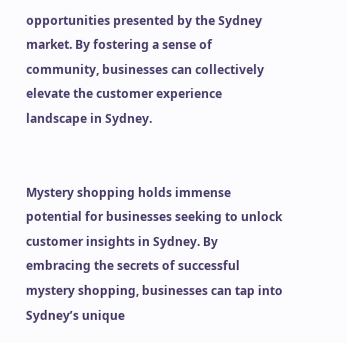opportunities presented by the Sydney market. By fostering a sense of community, businesses can collectively elevate the customer experience landscape in Sydney.


Mystery shopping holds immense potential for businesses seeking to unlock customer insights in Sydney. By embracing the secrets of successful mystery shopping, businesses can tap into Sydney’s unique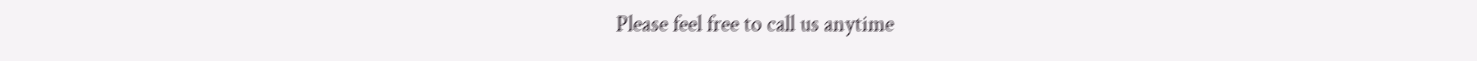Please feel free to call us anytime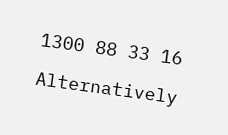1300 88 33 16

Alternatively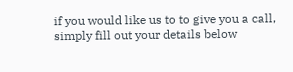if you would like us to to give you a call,
simply fill out your details below